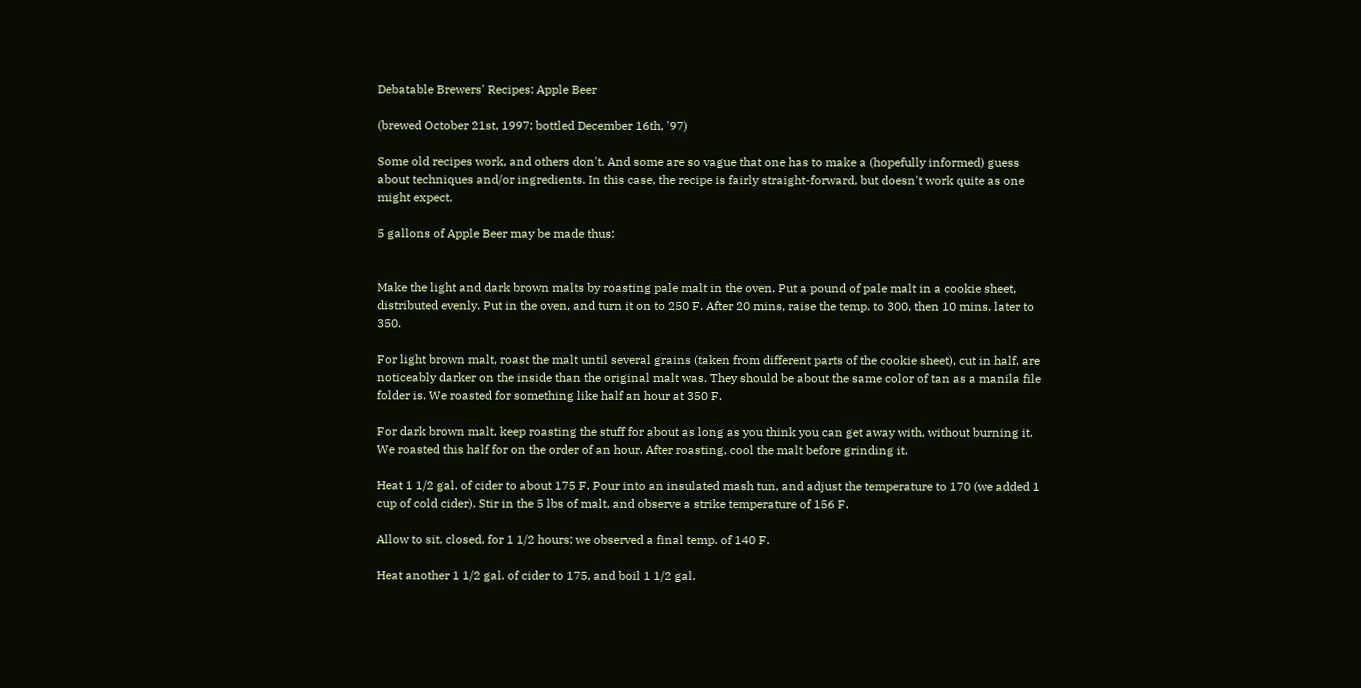Debatable Brewers' Recipes: Apple Beer

(brewed October 21st, 1997; bottled December 16th, '97)

Some old recipes work, and others don't. And some are so vague that one has to make a (hopefully informed) guess about techniques and/or ingredients. In this case, the recipe is fairly straight-forward, but doesn't work quite as one might expect.

5 gallons of Apple Beer may be made thus:


Make the light and dark brown malts by roasting pale malt in the oven. Put a pound of pale malt in a cookie sheet, distributed evenly. Put in the oven, and turn it on to 250 F. After 20 mins, raise the temp. to 300, then 10 mins. later to 350.

For light brown malt, roast the malt until several grains (taken from different parts of the cookie sheet), cut in half, are noticeably darker on the inside than the original malt was. They should be about the same color of tan as a manila file folder is. We roasted for something like half an hour at 350 F.

For dark brown malt, keep roasting the stuff for about as long as you think you can get away with, without burning it. We roasted this half for on the order of an hour. After roasting, cool the malt before grinding it.

Heat 1 1/2 gal. of cider to about 175 F. Pour into an insulated mash tun, and adjust the temperature to 170 (we added 1 cup of cold cider). Stir in the 5 lbs of malt, and observe a strike temperature of 156 F.

Allow to sit, closed, for 1 1/2 hours; we observed a final temp. of 140 F.

Heat another 1 1/2 gal. of cider to 175, and boil 1 1/2 gal.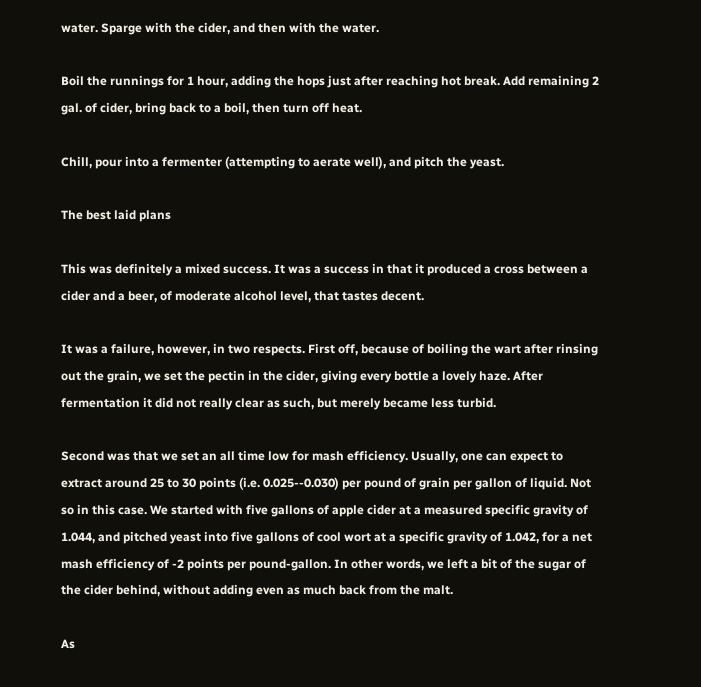water. Sparge with the cider, and then with the water.

Boil the runnings for 1 hour, adding the hops just after reaching hot break. Add remaining 2 gal. of cider, bring back to a boil, then turn off heat.

Chill, pour into a fermenter (attempting to aerate well), and pitch the yeast.

The best laid plans

This was definitely a mixed success. It was a success in that it produced a cross between a cider and a beer, of moderate alcohol level, that tastes decent.

It was a failure, however, in two respects. First off, because of boiling the wart after rinsing out the grain, we set the pectin in the cider, giving every bottle a lovely haze. After fermentation it did not really clear as such, but merely became less turbid.

Second was that we set an all time low for mash efficiency. Usually, one can expect to extract around 25 to 30 points (i.e. 0.025--0.030) per pound of grain per gallon of liquid. Not so in this case. We started with five gallons of apple cider at a measured specific gravity of 1.044, and pitched yeast into five gallons of cool wort at a specific gravity of 1.042, for a net mash efficiency of -2 points per pound-gallon. In other words, we left a bit of the sugar of the cider behind, without adding even as much back from the malt.

As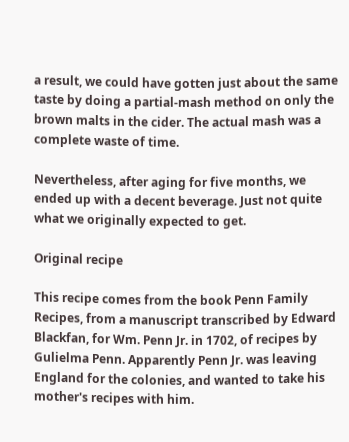a result, we could have gotten just about the same taste by doing a partial-mash method on only the brown malts in the cider. The actual mash was a complete waste of time.

Nevertheless, after aging for five months, we ended up with a decent beverage. Just not quite what we originally expected to get.

Original recipe

This recipe comes from the book Penn Family Recipes, from a manuscript transcribed by Edward Blackfan, for Wm. Penn Jr. in 1702, of recipes by Gulielma Penn. Apparently Penn Jr. was leaving England for the colonies, and wanted to take his mother's recipes with him.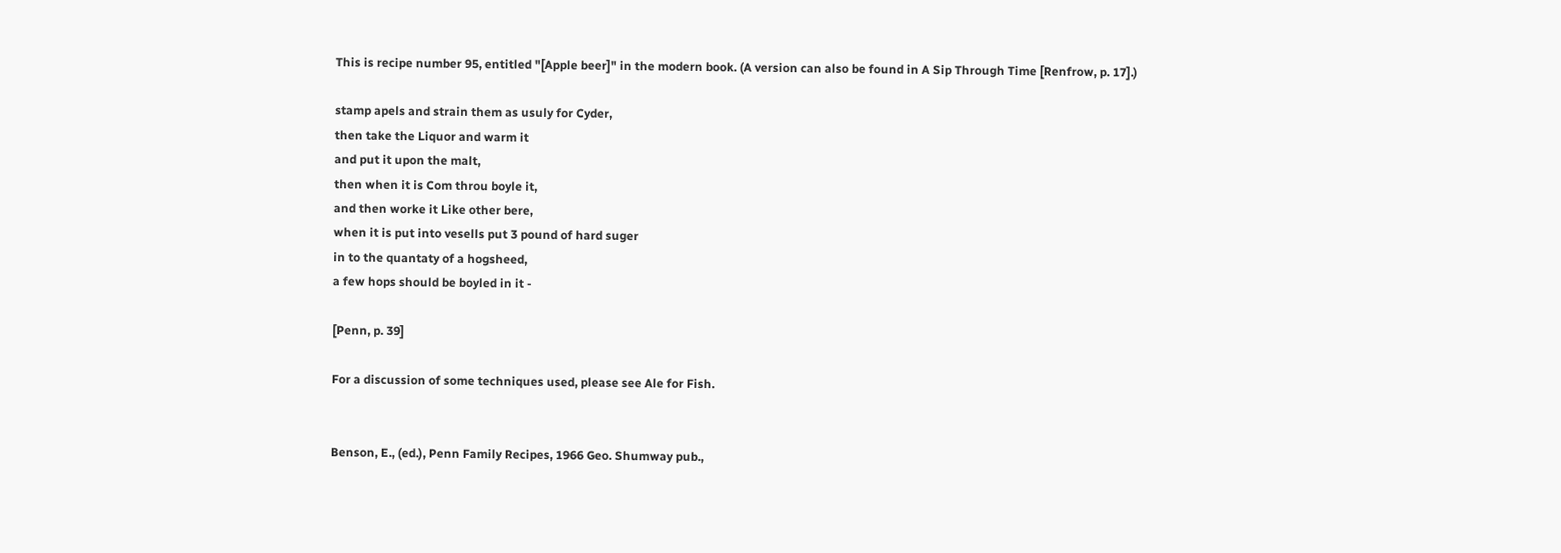This is recipe number 95, entitled "[Apple beer]" in the modern book. (A version can also be found in A Sip Through Time [Renfrow, p. 17].)

stamp apels and strain them as usuly for Cyder,
then take the Liquor and warm it
and put it upon the malt,
then when it is Com throu boyle it,
and then worke it Like other bere,
when it is put into vesells put 3 pound of hard suger
in to the quantaty of a hogsheed,
a few hops should be boyled in it -

[Penn, p. 39]

For a discussion of some techniques used, please see Ale for Fish.


Benson, E., (ed.), Penn Family Recipes, 1966 Geo. Shumway pub.,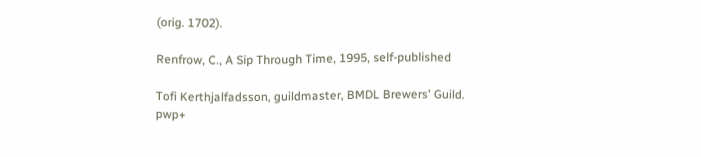(orig. 1702).

Renfrow, C., A Sip Through Time, 1995, self-published

Tofi Kerthjalfadsson, guildmaster, BMDL Brewers' Guild.
pwp+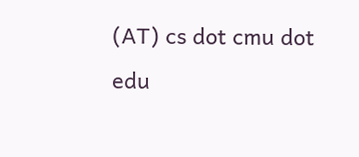(AT) cs dot cmu dot edu